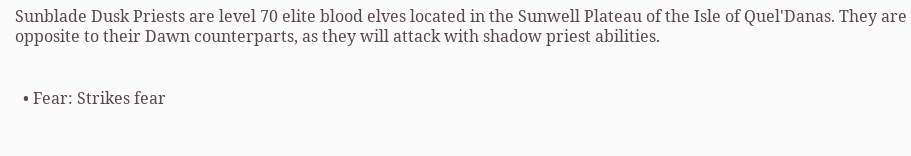Sunblade Dusk Priests are level 70 elite blood elves located in the Sunwell Plateau of the Isle of Quel'Danas. They are opposite to their Dawn counterparts, as they will attack with shadow priest abilities.


  • Fear: Strikes fear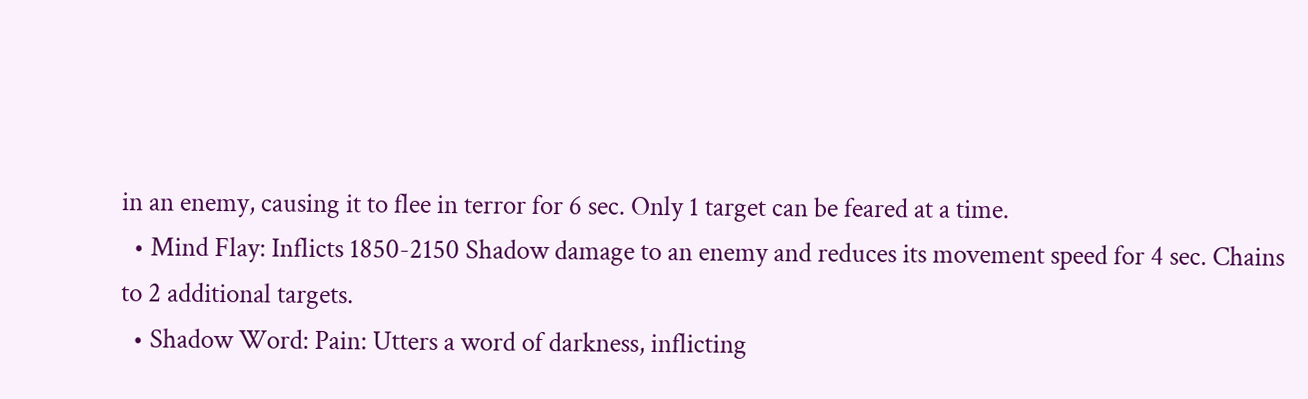in an enemy, causing it to flee in terror for 6 sec. Only 1 target can be feared at a time.
  • Mind Flay: Inflicts 1850-2150 Shadow damage to an enemy and reduces its movement speed for 4 sec. Chains to 2 additional targets.
  • Shadow Word: Pain: Utters a word of darkness, inflicting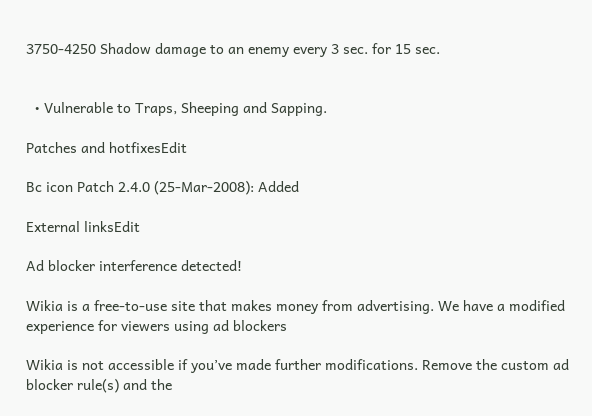3750-4250 Shadow damage to an enemy every 3 sec. for 15 sec.


  • Vulnerable to Traps, Sheeping and Sapping.

Patches and hotfixesEdit

Bc icon Patch 2.4.0 (25-Mar-2008): Added

External linksEdit

Ad blocker interference detected!

Wikia is a free-to-use site that makes money from advertising. We have a modified experience for viewers using ad blockers

Wikia is not accessible if you’ve made further modifications. Remove the custom ad blocker rule(s) and the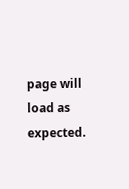page will load as expected.